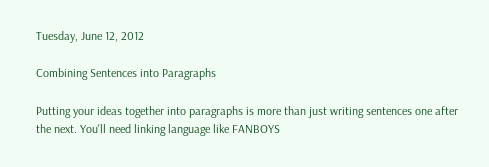Tuesday, June 12, 2012

Combining Sentences into Paragraphs

Putting your ideas together into paragraphs is more than just writing sentences one after the next. You'll need linking language like FANBOYS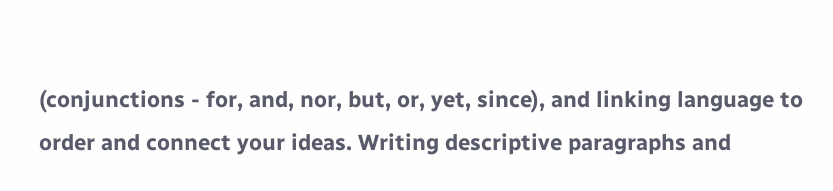(conjunctions - for, and, nor, but, or, yet, since), and linking language to order and connect your ideas. Writing descriptive paragraphs and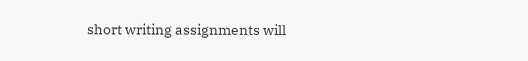short writing assignments will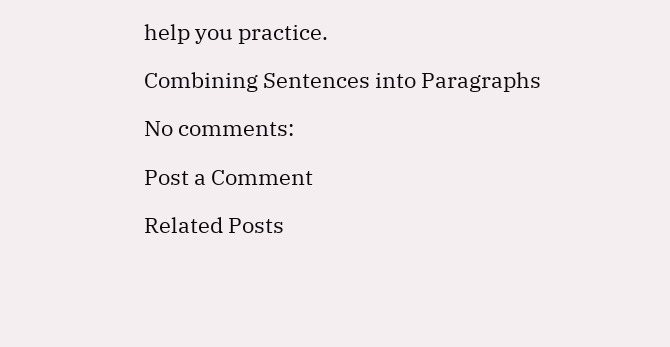help you practice.

Combining Sentences into Paragraphs

No comments:

Post a Comment

Related Posts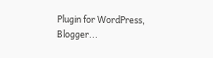Plugin for WordPress, Blogger...